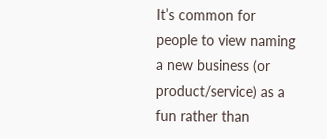It’s common for people to view naming a new business (or product/service) as a fun rather than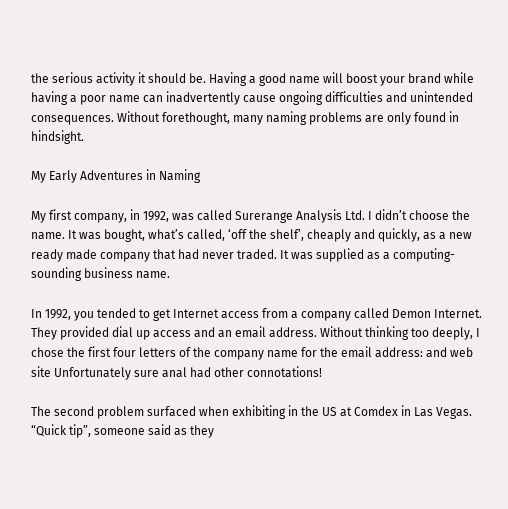the serious activity it should be. Having a good name will boost your brand while having a poor name can inadvertently cause ongoing difficulties and unintended consequences. Without forethought, many naming problems are only found in hindsight.

My Early Adventures in Naming

My first company, in 1992, was called Surerange Analysis Ltd. I didn’t choose the name. It was bought, what’s called, ‘off the shelf’, cheaply and quickly, as a new ready made company that had never traded. It was supplied as a computing-sounding business name.

In 1992, you tended to get Internet access from a company called Demon Internet. They provided dial up access and an email address. Without thinking too deeply, I chose the first four letters of the company name for the email address: and web site Unfortunately sure anal had other connotations!

The second problem surfaced when exhibiting in the US at Comdex in Las Vegas. “Quick tip”, someone said as they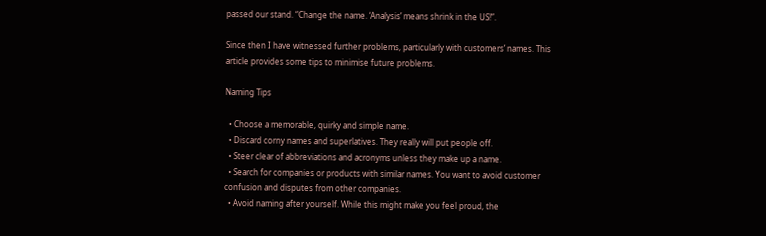passed our stand. “Change the name. ‘Analysis’ means shrink in the US!”.

Since then I have witnessed further problems, particularly with customers’ names. This article provides some tips to minimise future problems.

Naming Tips

  • Choose a memorable, quirky and simple name.
  • Discard corny names and superlatives. They really will put people off.
  • Steer clear of abbreviations and acronyms unless they make up a name.
  • Search for companies or products with similar names. You want to avoid customer confusion and disputes from other companies.
  • Avoid naming after yourself. While this might make you feel proud, the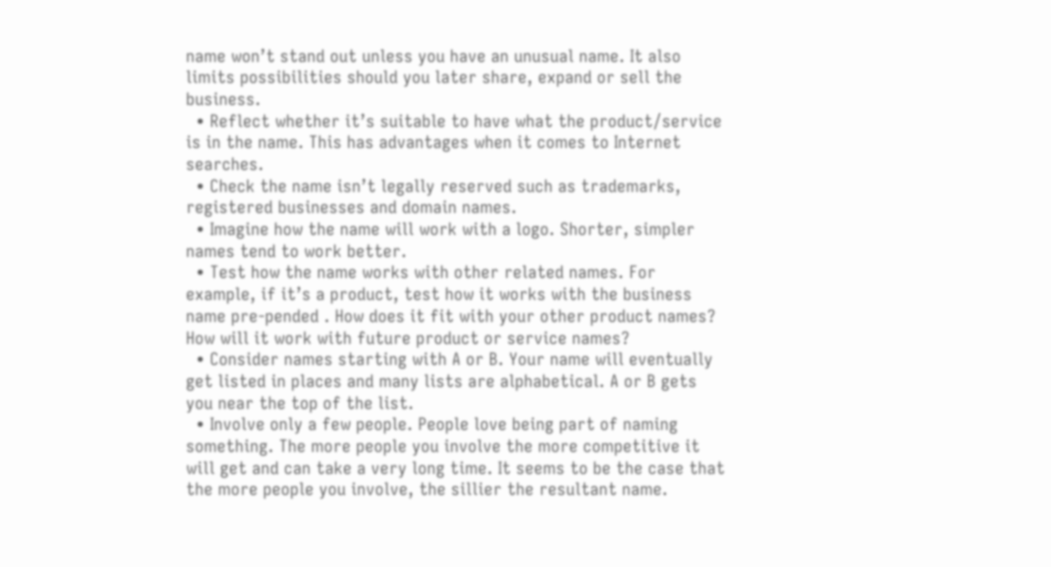name won’t stand out unless you have an unusual name. It also limits possibilities should you later share, expand or sell the business.
  • Reflect whether it’s suitable to have what the product/service is in the name. This has advantages when it comes to Internet searches.
  • Check the name isn’t legally reserved such as trademarks, registered businesses and domain names.
  • Imagine how the name will work with a logo. Shorter, simpler names tend to work better.
  • Test how the name works with other related names. For example, if it’s a product, test how it works with the business name pre-pended . How does it fit with your other product names? How will it work with future product or service names?
  • Consider names starting with A or B. Your name will eventually get listed in places and many lists are alphabetical. A or B gets you near the top of the list.
  • Involve only a few people. People love being part of naming something. The more people you involve the more competitive it will get and can take a very long time. It seems to be the case that the more people you involve, the sillier the resultant name.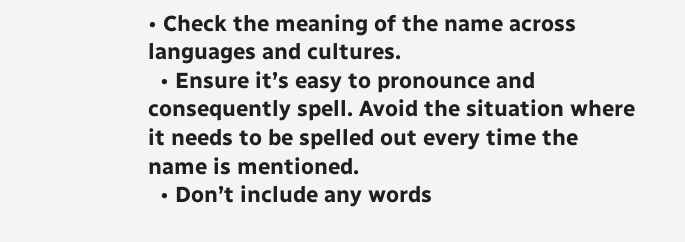• Check the meaning of the name across languages and cultures.
  • Ensure it’s easy to pronounce and consequently spell. Avoid the situation where it needs to be spelled out every time the name is mentioned.
  • Don’t include any words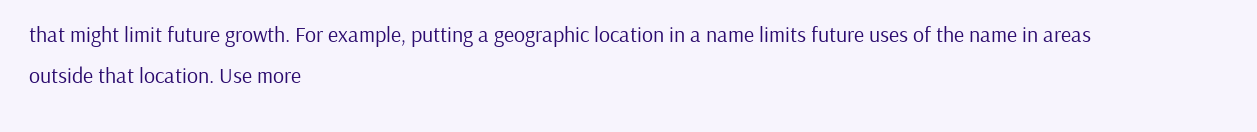that might limit future growth. For example, putting a geographic location in a name limits future uses of the name in areas outside that location. Use more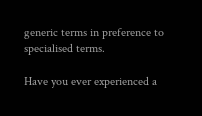generic terms in preference to specialised terms.

Have you ever experienced a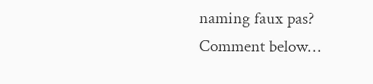naming faux pas? Comment below…